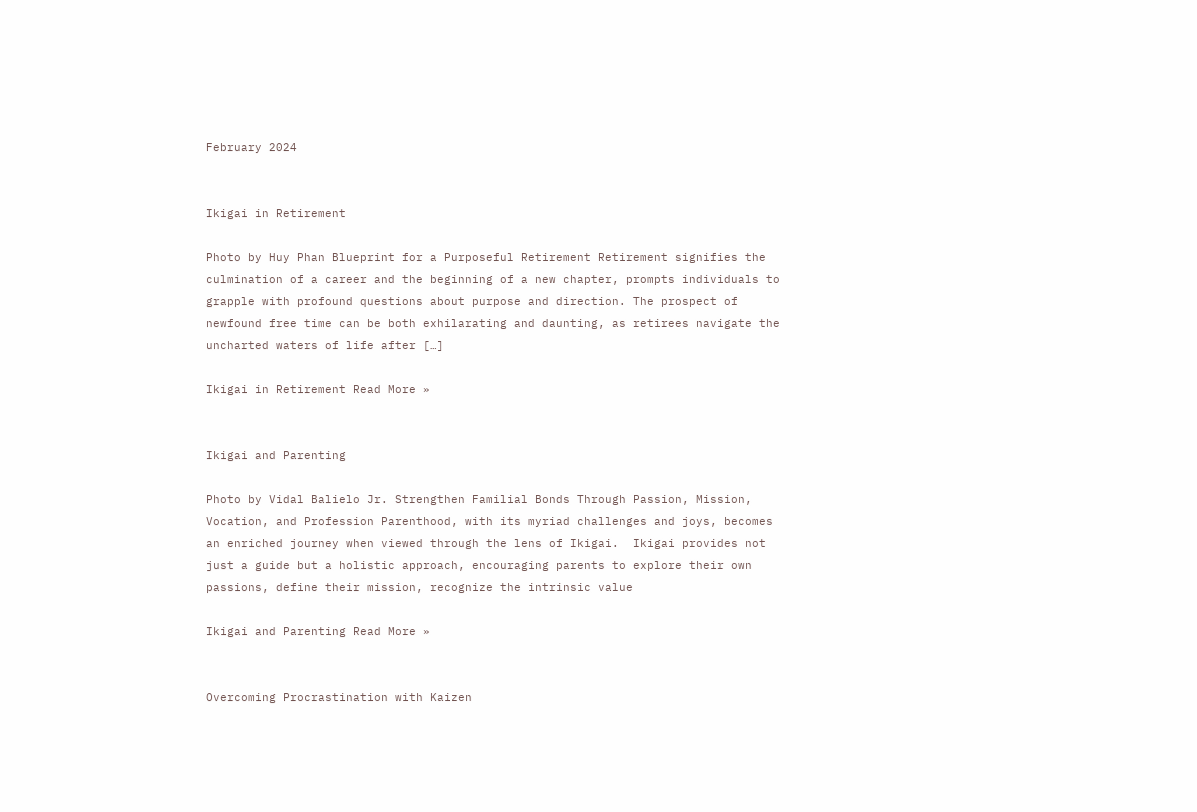February 2024


Ikigai in Retirement

Photo by Huy Phan Blueprint for a Purposeful Retirement Retirement signifies the culmination of a career and the beginning of a new chapter, prompts individuals to grapple with profound questions about purpose and direction. The prospect of newfound free time can be both exhilarating and daunting, as retirees navigate the uncharted waters of life after […]

Ikigai in Retirement Read More »


Ikigai and Parenting

Photo by Vidal Balielo Jr. Strengthen Familial Bonds Through Passion, Mission, Vocation, and Profession Parenthood, with its myriad challenges and joys, becomes an enriched journey when viewed through the lens of Ikigai.  Ikigai provides not just a guide but a holistic approach, encouraging parents to explore their own passions, define their mission, recognize the intrinsic value

Ikigai and Parenting Read More »


Overcoming Procrastination with Kaizen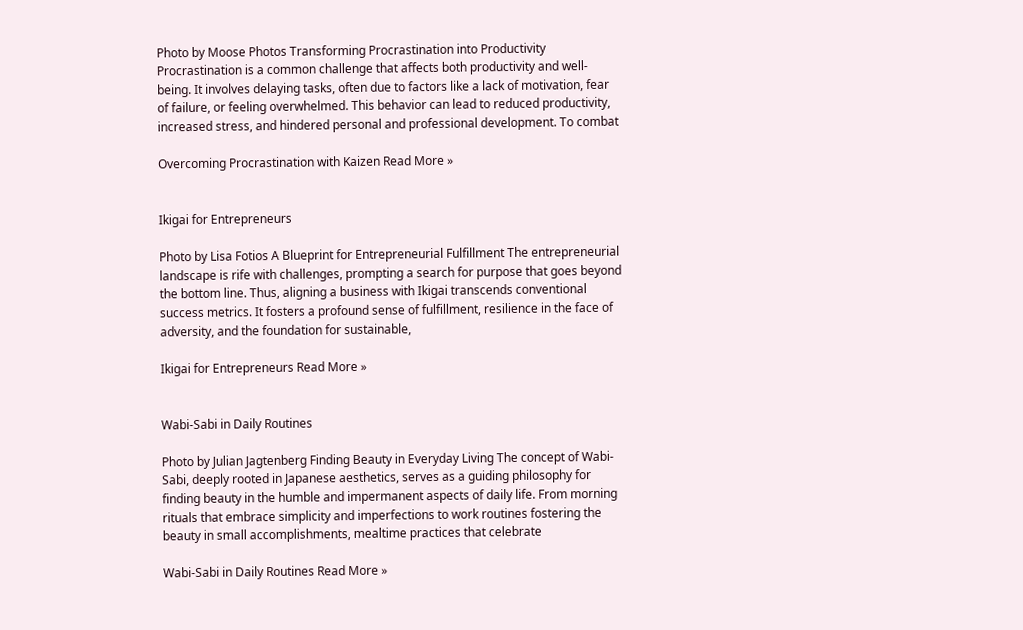Photo by Moose Photos Transforming Procrastination into Productivity Procrastination is a common challenge that affects both productivity and well-being. It involves delaying tasks, often due to factors like a lack of motivation, fear of failure, or feeling overwhelmed. This behavior can lead to reduced productivity, increased stress, and hindered personal and professional development. To combat

Overcoming Procrastination with Kaizen Read More »


Ikigai for Entrepreneurs

Photo by Lisa Fotios A Blueprint for Entrepreneurial Fulfillment The entrepreneurial landscape is rife with challenges, prompting a search for purpose that goes beyond the bottom line. Thus, aligning a business with Ikigai transcends conventional success metrics. It fosters a profound sense of fulfillment, resilience in the face of adversity, and the foundation for sustainable,

Ikigai for Entrepreneurs Read More »


Wabi-Sabi in Daily Routines

Photo by Julian Jagtenberg Finding Beauty in Everyday Living The concept of Wabi-Sabi, deeply rooted in Japanese aesthetics, serves as a guiding philosophy for finding beauty in the humble and impermanent aspects of daily life. From morning rituals that embrace simplicity and imperfections to work routines fostering the beauty in small accomplishments, mealtime practices that celebrate

Wabi-Sabi in Daily Routines Read More »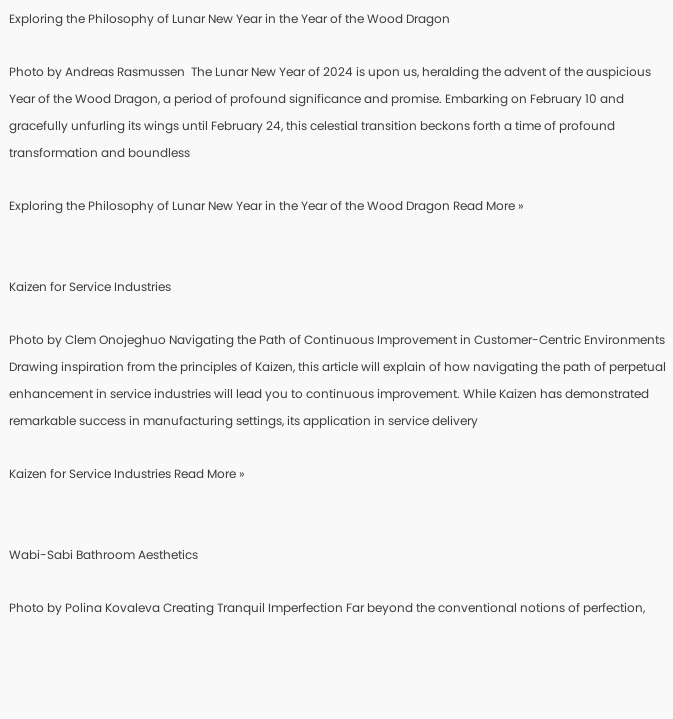Exploring the Philosophy of Lunar New Year in the Year of the Wood Dragon

Photo by Andreas Rasmussen  The Lunar New Year of 2024 is upon us, heralding the advent of the auspicious Year of the Wood Dragon, a period of profound significance and promise. Embarking on February 10 and gracefully unfurling its wings until February 24, this celestial transition beckons forth a time of profound transformation and boundless

Exploring the Philosophy of Lunar New Year in the Year of the Wood Dragon Read More »


Kaizen for Service Industries

Photo by Clem Onojeghuo Navigating the Path of Continuous Improvement in Customer-Centric Environments Drawing inspiration from the principles of Kaizen, this article will explain of how navigating the path of perpetual enhancement in service industries will lead you to continuous improvement. While Kaizen has demonstrated remarkable success in manufacturing settings, its application in service delivery

Kaizen for Service Industries Read More »


Wabi-Sabi Bathroom Aesthetics

Photo by Polina Kovaleva Creating Tranquil Imperfection Far beyond the conventional notions of perfection,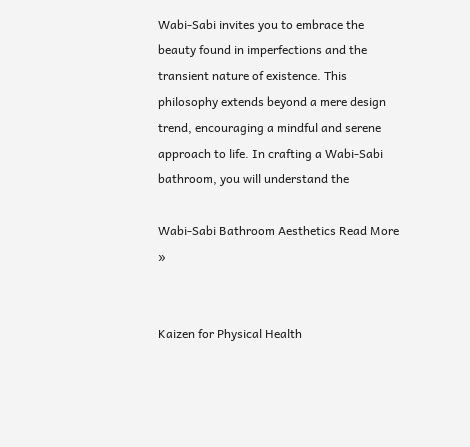Wabi-Sabi invites you to embrace the beauty found in imperfections and the transient nature of existence. This philosophy extends beyond a mere design trend, encouraging a mindful and serene approach to life. In crafting a Wabi-Sabi bathroom, you will understand the

Wabi-Sabi Bathroom Aesthetics Read More »


Kaizen for Physical Health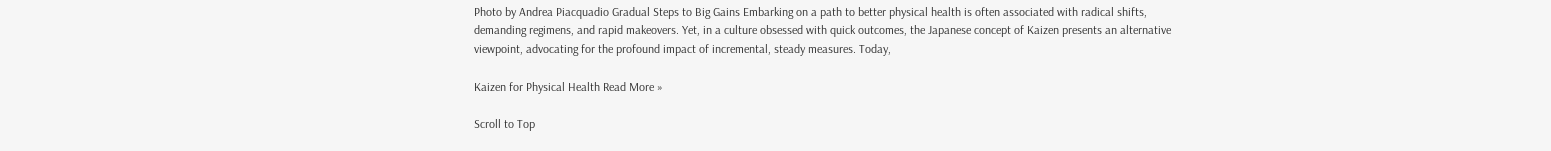Photo by Andrea Piacquadio Gradual Steps to Big Gains Embarking on a path to better physical health is often associated with radical shifts, demanding regimens, and rapid makeovers. Yet, in a culture obsessed with quick outcomes, the Japanese concept of Kaizen presents an alternative viewpoint, advocating for the profound impact of incremental, steady measures. Today,

Kaizen for Physical Health Read More »

Scroll to Top